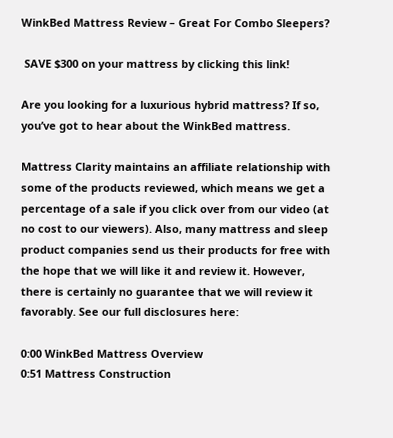WinkBed Mattress Review – Great For Combo Sleepers?

 SAVE $300 on your mattress by clicking this link!

Are you looking for a luxurious hybrid mattress? If so, you’ve got to hear about the WinkBed mattress.

Mattress Clarity maintains an affiliate relationship with some of the products reviewed, which means we get a percentage of a sale if you click over from our video (at no cost to our viewers). Also, many mattress and sleep product companies send us their products for free with the hope that we will like it and review it. However, there is certainly no guarantee that we will review it favorably. See our full disclosures here:

0:00 WinkBed Mattress Overview
0:51 Mattress Construction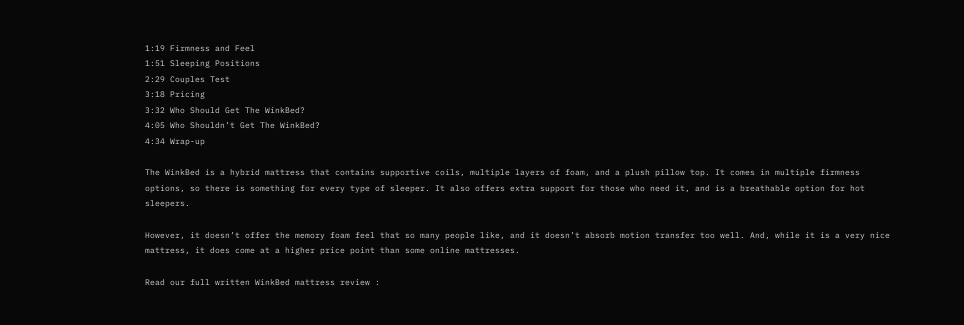1:19 Firmness and Feel
1:51 Sleeping Positions
2:29 Couples Test
3:18 Pricing
3:32 Who Should Get The WinkBed?
4:05 Who Shouldn’t Get The WinkBed?
4:34 Wrap-up

The WinkBed is a hybrid mattress that contains supportive coils, multiple layers of foam, and a plush pillow top. It comes in multiple firmness options, so there is something for every type of sleeper. It also offers extra support for those who need it, and is a breathable option for hot sleepers.

However, it doesn’t offer the memory foam feel that so many people like, and it doesn’t absorb motion transfer too well. And, while it is a very nice mattress, it does come at a higher price point than some online mattresses.

Read our full written WinkBed mattress review :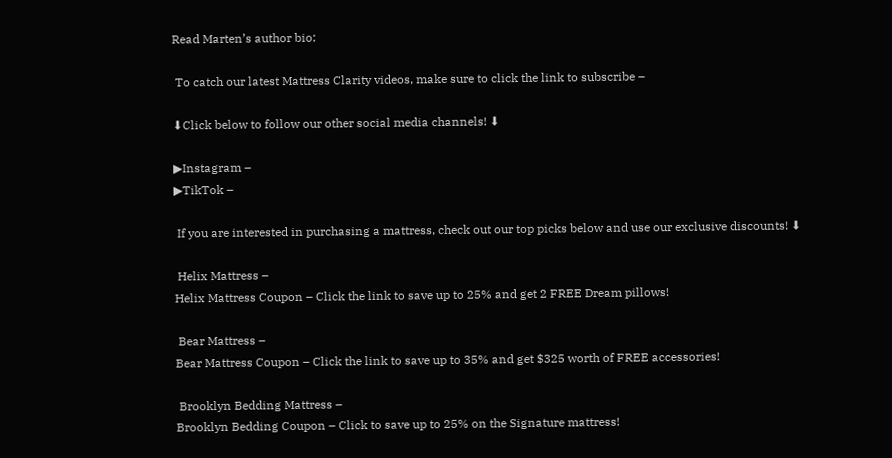Read Marten’s author bio:

 To catch our latest Mattress Clarity videos, make sure to click the link to subscribe –

⬇Click below to follow our other social media channels! ⬇

▶Instagram –
▶TikTok –

 If you are interested in purchasing a mattress, check out our top picks below and use our exclusive discounts! ⬇

 Helix Mattress –
Helix Mattress Coupon – Click the link to save up to 25% and get 2 FREE Dream pillows!

 Bear Mattress –
Bear Mattress Coupon – Click the link to save up to 35% and get $325 worth of FREE accessories!

 Brooklyn Bedding Mattress –
Brooklyn Bedding Coupon – Click to save up to 25% on the Signature mattress!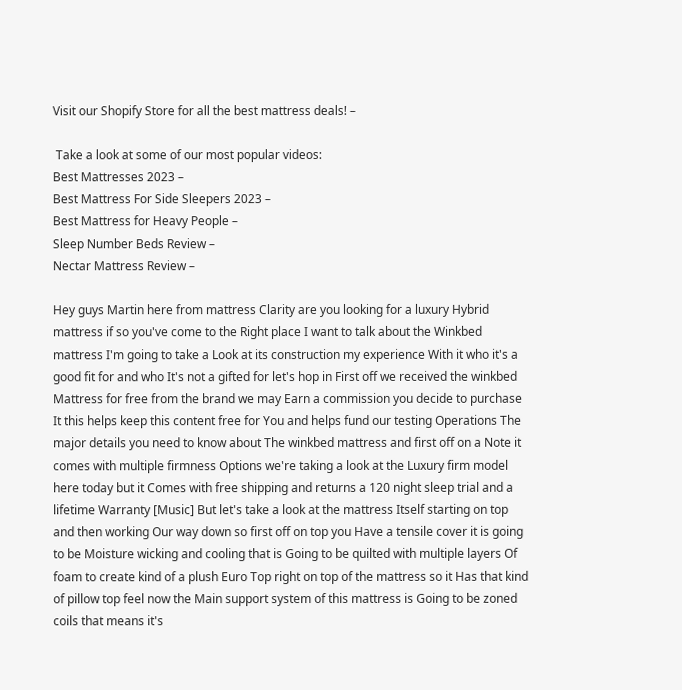Visit our Shopify Store for all the best mattress deals! –

 Take a look at some of our most popular videos:
Best Mattresses 2023 –
Best Mattress For Side Sleepers 2023 –
Best Mattress for Heavy People –
Sleep Number Beds Review –
Nectar Mattress Review –

Hey guys Martin here from mattress Clarity are you looking for a luxury Hybrid mattress if so you've come to the Right place I want to talk about the Winkbed mattress I'm going to take a Look at its construction my experience With it who it's a good fit for and who It's not a gifted for let's hop in First off we received the winkbed Mattress for free from the brand we may Earn a commission you decide to purchase It this helps keep this content free for You and helps fund our testing Operations The major details you need to know about The winkbed mattress and first off on a Note it comes with multiple firmness Options we're taking a look at the Luxury firm model here today but it Comes with free shipping and returns a 120 night sleep trial and a lifetime Warranty [Music] But let's take a look at the mattress Itself starting on top and then working Our way down so first off on top you Have a tensile cover it is going to be Moisture wicking and cooling that is Going to be quilted with multiple layers Of foam to create kind of a plush Euro Top right on top of the mattress so it Has that kind of pillow top feel now the Main support system of this mattress is Going to be zoned coils that means it's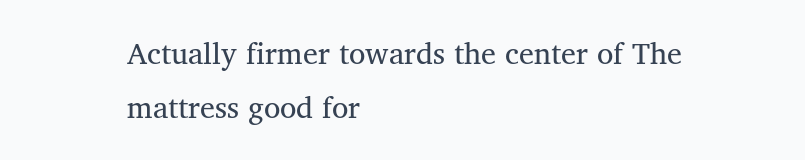Actually firmer towards the center of The mattress good for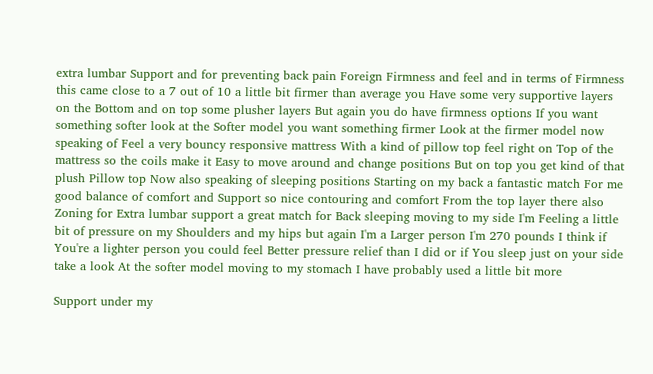extra lumbar Support and for preventing back pain Foreign Firmness and feel and in terms of Firmness this came close to a 7 out of 10 a little bit firmer than average you Have some very supportive layers on the Bottom and on top some plusher layers But again you do have firmness options If you want something softer look at the Softer model you want something firmer Look at the firmer model now speaking of Feel a very bouncy responsive mattress With a kind of pillow top feel right on Top of the mattress so the coils make it Easy to move around and change positions But on top you get kind of that plush Pillow top Now also speaking of sleeping positions Starting on my back a fantastic match For me good balance of comfort and Support so nice contouring and comfort From the top layer there also Zoning for Extra lumbar support a great match for Back sleeping moving to my side I'm Feeling a little bit of pressure on my Shoulders and my hips but again I'm a Larger person I'm 270 pounds I think if You're a lighter person you could feel Better pressure relief than I did or if You sleep just on your side take a look At the softer model moving to my stomach I have probably used a little bit more

Support under my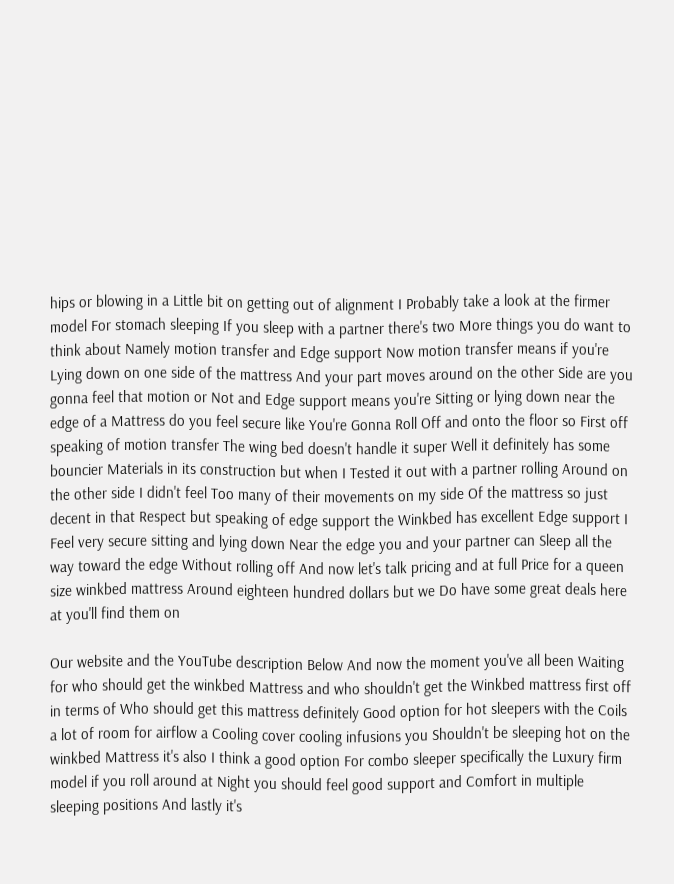hips or blowing in a Little bit on getting out of alignment I Probably take a look at the firmer model For stomach sleeping If you sleep with a partner there's two More things you do want to think about Namely motion transfer and Edge support Now motion transfer means if you're Lying down on one side of the mattress And your part moves around on the other Side are you gonna feel that motion or Not and Edge support means you're Sitting or lying down near the edge of a Mattress do you feel secure like You're Gonna Roll Off and onto the floor so First off speaking of motion transfer The wing bed doesn't handle it super Well it definitely has some bouncier Materials in its construction but when I Tested it out with a partner rolling Around on the other side I didn't feel Too many of their movements on my side Of the mattress so just decent in that Respect but speaking of edge support the Winkbed has excellent Edge support I Feel very secure sitting and lying down Near the edge you and your partner can Sleep all the way toward the edge Without rolling off And now let's talk pricing and at full Price for a queen size winkbed mattress Around eighteen hundred dollars but we Do have some great deals here at you'll find them on

Our website and the YouTube description Below And now the moment you've all been Waiting for who should get the winkbed Mattress and who shouldn't get the Winkbed mattress first off in terms of Who should get this mattress definitely Good option for hot sleepers with the Coils a lot of room for airflow a Cooling cover cooling infusions you Shouldn't be sleeping hot on the winkbed Mattress it's also I think a good option For combo sleeper specifically the Luxury firm model if you roll around at Night you should feel good support and Comfort in multiple sleeping positions And lastly it's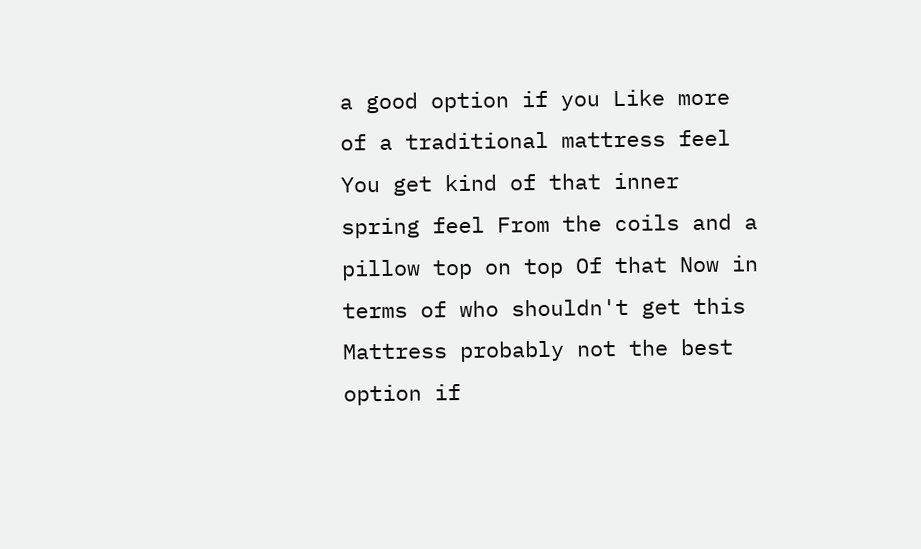a good option if you Like more of a traditional mattress feel You get kind of that inner spring feel From the coils and a pillow top on top Of that Now in terms of who shouldn't get this Mattress probably not the best option if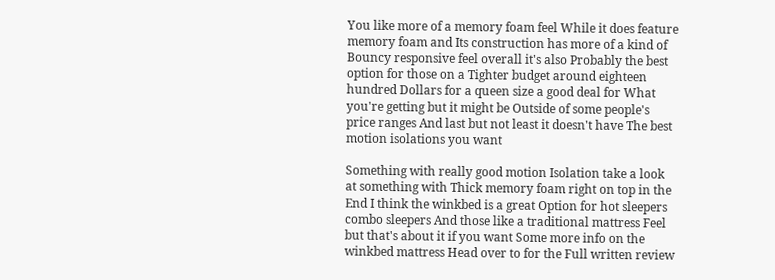You like more of a memory foam feel While it does feature memory foam and Its construction has more of a kind of Bouncy responsive feel overall it's also Probably the best option for those on a Tighter budget around eighteen hundred Dollars for a queen size a good deal for What you're getting but it might be Outside of some people's price ranges And last but not least it doesn't have The best motion isolations you want

Something with really good motion Isolation take a look at something with Thick memory foam right on top in the End I think the winkbed is a great Option for hot sleepers combo sleepers And those like a traditional mattress Feel but that's about it if you want Some more info on the winkbed mattress Head over to for the Full written review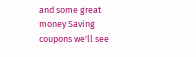and some great money Saving coupons we'll see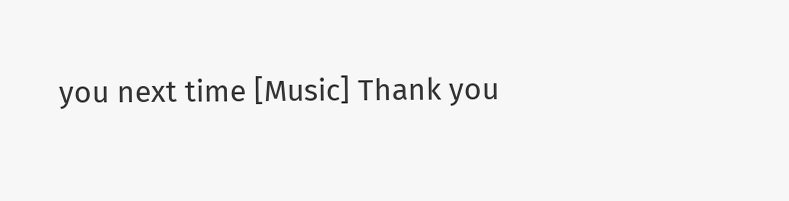you next time [Music] Thank you